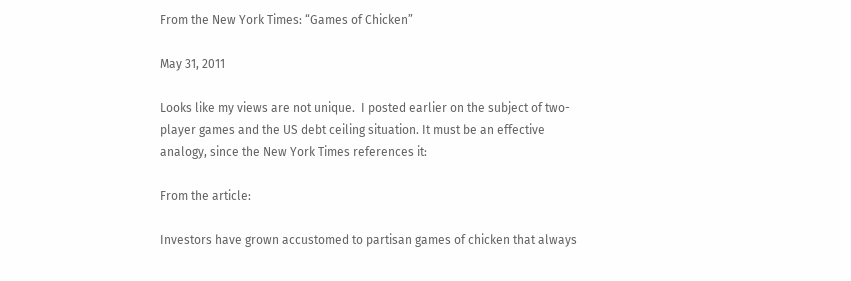From the New York Times: “Games of Chicken”

May 31, 2011

Looks like my views are not unique.  I posted earlier on the subject of two-player games and the US debt ceiling situation. It must be an effective analogy, since the New York Times references it:

From the article:

Investors have grown accustomed to partisan games of chicken that always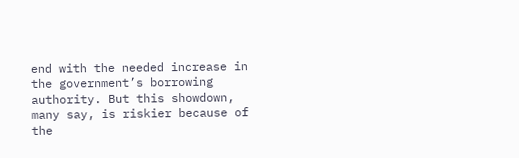end with the needed increase in the government’s borrowing authority. But this showdown, many say, is riskier because of the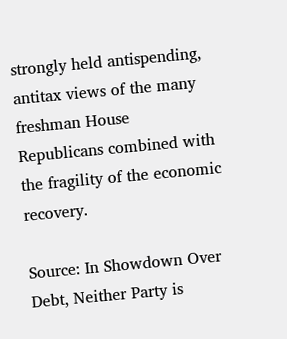strongly held antispending, antitax views of the many freshman House Republicans combined with the fragility of the economic recovery.

Source: In Showdown Over Debt, Neither Party is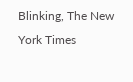Blinking, The New York Times